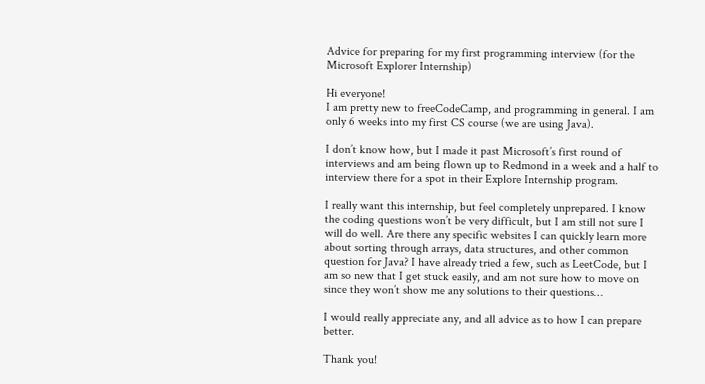Advice for preparing for my first programming interview (for the Microsoft Explorer Internship)

Hi everyone!
I am pretty new to freeCodeCamp, and programming in general. I am only 6 weeks into my first CS course (we are using Java).

I don’t know how, but I made it past Microsoft’s first round of interviews and am being flown up to Redmond in a week and a half to interview there for a spot in their Explore Internship program.

I really want this internship, but feel completely unprepared. I know the coding questions won’t be very difficult, but I am still not sure I will do well. Are there any specific websites I can quickly learn more about sorting through arrays, data structures, and other common question for Java? I have already tried a few, such as LeetCode, but I am so new that I get stuck easily, and am not sure how to move on since they won’t show me any solutions to their questions…

I would really appreciate any, and all advice as to how I can prepare better.

Thank you!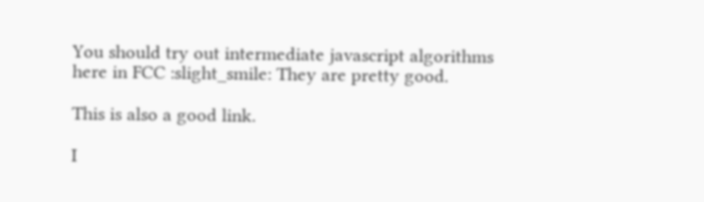You should try out intermediate javascript algorithms here in FCC :slight_smile: They are pretty good.

This is also a good link.

I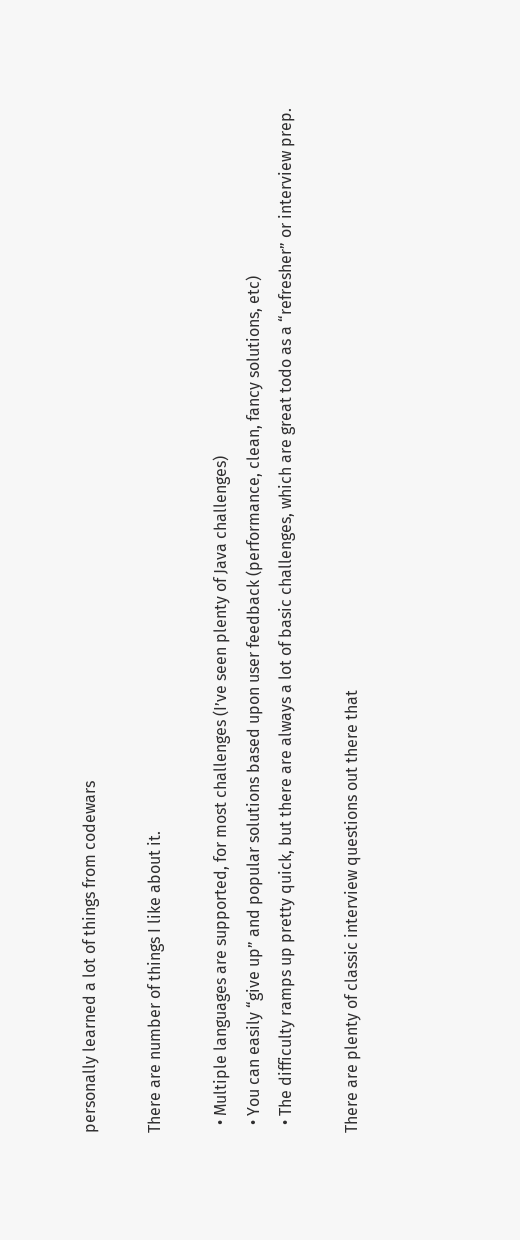personally learned a lot of things from codewars

There are number of things I like about it.

  • Multiple languages are supported, for most challenges (I’ve seen plenty of Java challenges)
  • You can easily “give up” and popular solutions based upon user feedback (performance, clean, fancy solutions, etc)
  • The difficulty ramps up pretty quick, but there are always a lot of basic challenges, which are great todo as a “refresher” or interview prep.

There are plenty of classic interview questions out there that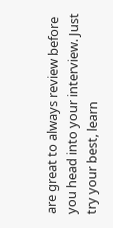are great to always review before you head into your interview. Just try your best, learn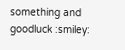something and goodluck :smiley: